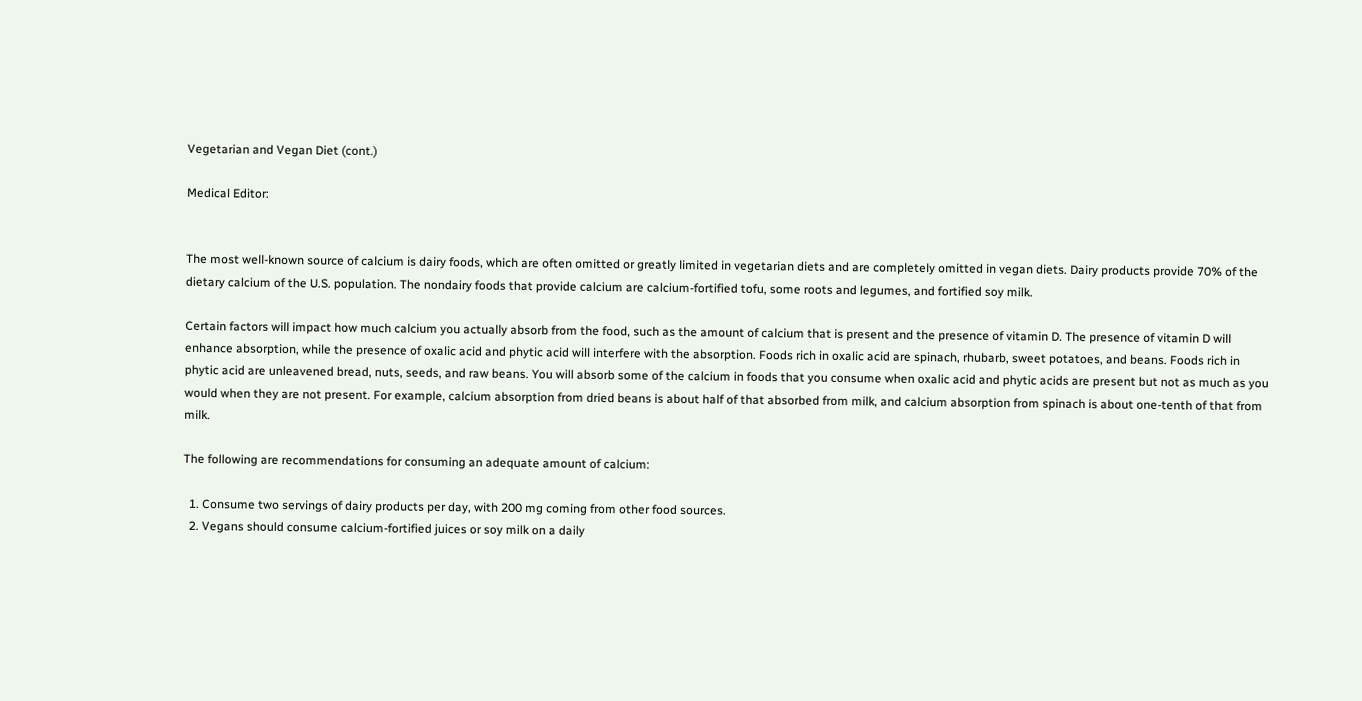Vegetarian and Vegan Diet (cont.)

Medical Editor:


The most well-known source of calcium is dairy foods, which are often omitted or greatly limited in vegetarian diets and are completely omitted in vegan diets. Dairy products provide 70% of the dietary calcium of the U.S. population. The nondairy foods that provide calcium are calcium-fortified tofu, some roots and legumes, and fortified soy milk.

Certain factors will impact how much calcium you actually absorb from the food, such as the amount of calcium that is present and the presence of vitamin D. The presence of vitamin D will enhance absorption, while the presence of oxalic acid and phytic acid will interfere with the absorption. Foods rich in oxalic acid are spinach, rhubarb, sweet potatoes, and beans. Foods rich in phytic acid are unleavened bread, nuts, seeds, and raw beans. You will absorb some of the calcium in foods that you consume when oxalic acid and phytic acids are present but not as much as you would when they are not present. For example, calcium absorption from dried beans is about half of that absorbed from milk, and calcium absorption from spinach is about one-tenth of that from milk.

The following are recommendations for consuming an adequate amount of calcium:

  1. Consume two servings of dairy products per day, with 200 mg coming from other food sources.
  2. Vegans should consume calcium-fortified juices or soy milk on a daily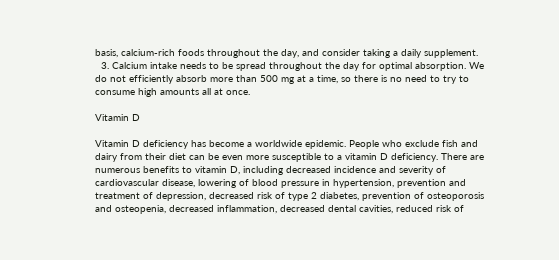basis, calcium-rich foods throughout the day, and consider taking a daily supplement.
  3. Calcium intake needs to be spread throughout the day for optimal absorption. We do not efficiently absorb more than 500 mg at a time, so there is no need to try to consume high amounts all at once.

Vitamin D

Vitamin D deficiency has become a worldwide epidemic. People who exclude fish and dairy from their diet can be even more susceptible to a vitamin D deficiency. There are numerous benefits to vitamin D, including decreased incidence and severity of cardiovascular disease, lowering of blood pressure in hypertension, prevention and treatment of depression, decreased risk of type 2 diabetes, prevention of osteoporosis and osteopenia, decreased inflammation, decreased dental cavities, reduced risk of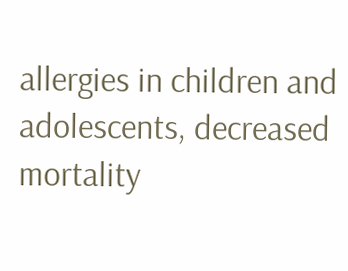allergies in children and adolescents, decreased mortality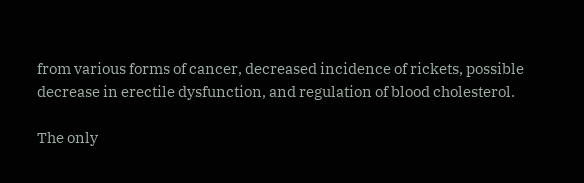from various forms of cancer, decreased incidence of rickets, possible decrease in erectile dysfunction, and regulation of blood cholesterol.

The only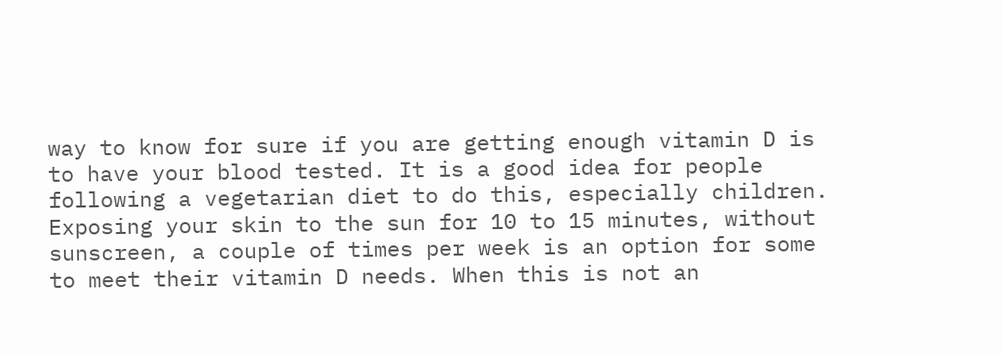way to know for sure if you are getting enough vitamin D is to have your blood tested. It is a good idea for people following a vegetarian diet to do this, especially children. Exposing your skin to the sun for 10 to 15 minutes, without sunscreen, a couple of times per week is an option for some to meet their vitamin D needs. When this is not an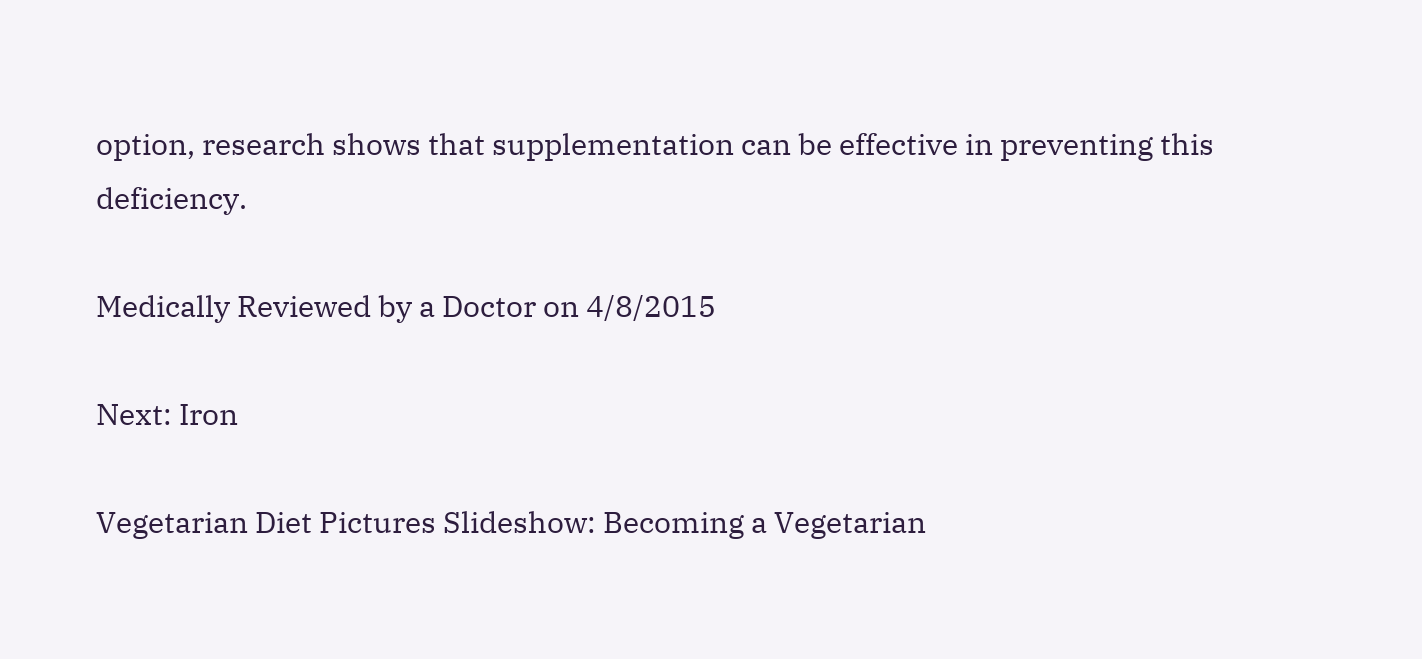option, research shows that supplementation can be effective in preventing this deficiency.

Medically Reviewed by a Doctor on 4/8/2015

Next: Iron

Vegetarian Diet Pictures Slideshow: Becoming a Vegetarian